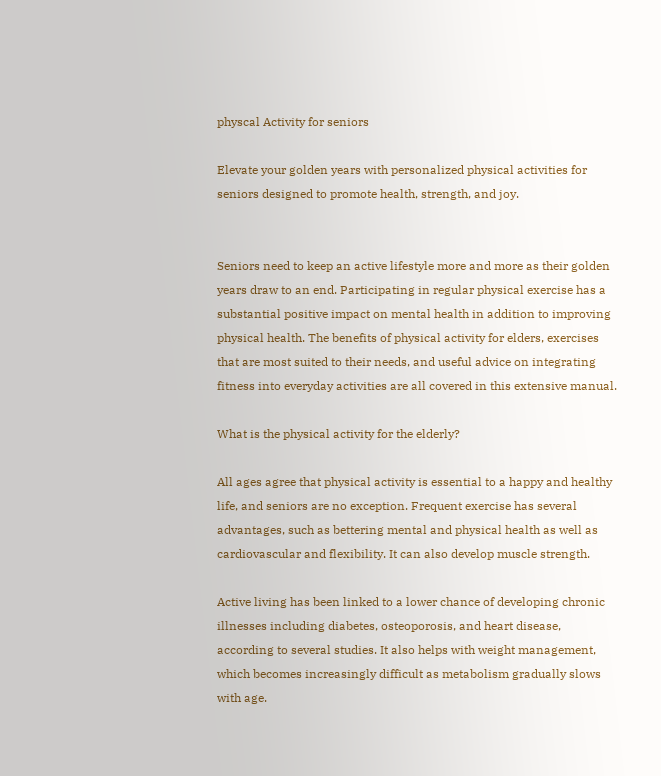physcal Activity for seniors

Elevate your golden years with personalized physical activities for seniors designed to promote health, strength, and joy.


Seniors need to keep an active lifestyle more and more as their golden years draw to an end. Participating in regular physical exercise has a substantial positive impact on mental health in addition to improving physical health. The benefits of physical activity for elders, exercises that are most suited to their needs, and useful advice on integrating fitness into everyday activities are all covered in this extensive manual.

What is the physical activity for the elderly?

All ages agree that physical activity is essential to a happy and healthy life, and seniors are no exception. Frequent exercise has several advantages, such as bettering mental and physical health as well as cardiovascular and flexibility. It can also develop muscle strength.

Active living has been linked to a lower chance of developing chronic illnesses including diabetes, osteoporosis, and heart disease, according to several studies. It also helps with weight management, which becomes increasingly difficult as metabolism gradually slows with age.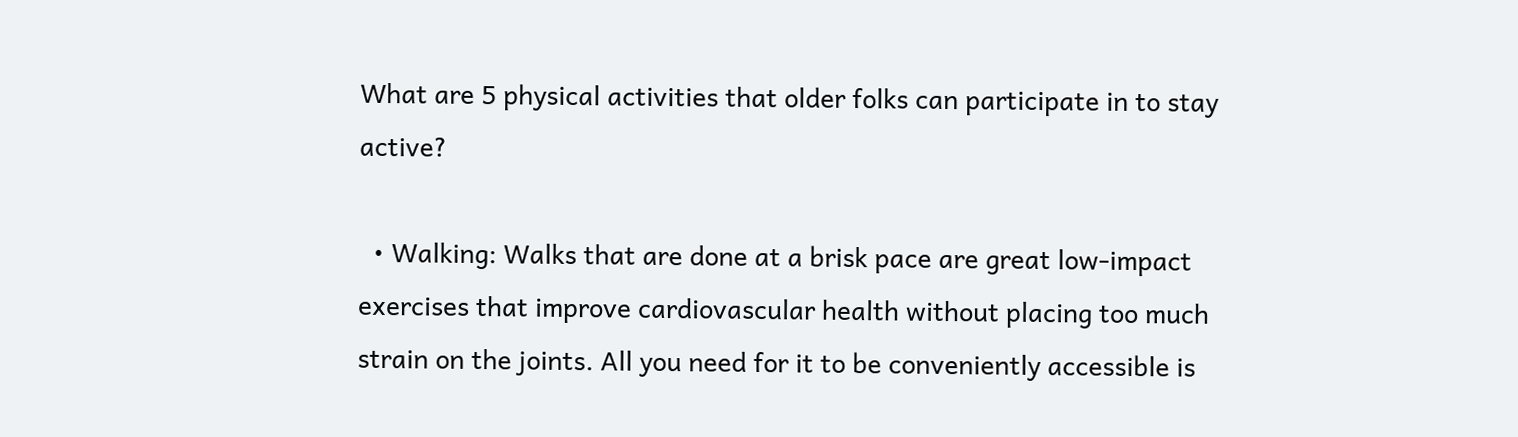What are 5 physical activities that older folks can participate in to stay active?

  • Walking: Walks that are done at a brisk pace are great low-impact exercises that improve cardiovascular health without placing too much strain on the joints. All you need for it to be conveniently accessible is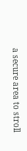a secure area to stroll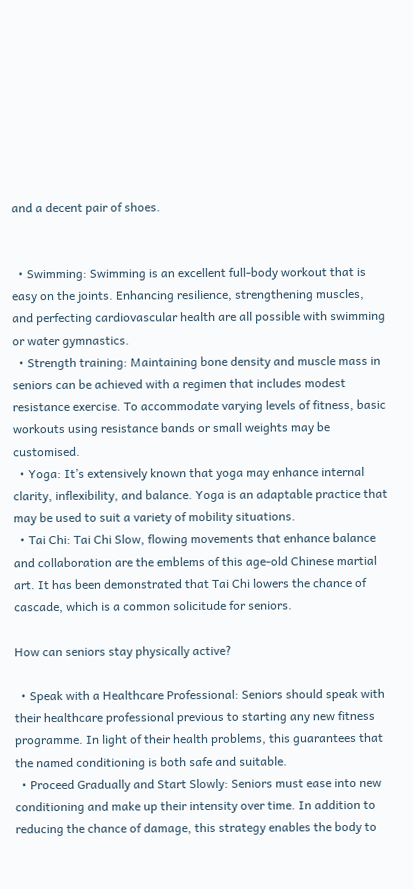and a decent pair of shoes.


  • Swimming: Swimming is an excellent full-body workout that is easy on the joints. Enhancing resilience, strengthening muscles, and perfecting cardiovascular health are all possible with swimming or water gymnastics.
  • Strength training: Maintaining bone density and muscle mass in seniors can be achieved with a regimen that includes modest resistance exercise. To accommodate varying levels of fitness, basic workouts using resistance bands or small weights may be customised.
  • Yoga: It’s extensively known that yoga may enhance internal clarity, inflexibility, and balance. Yoga is an adaptable practice that may be used to suit a variety of mobility situations.
  • Tai Chi: Tai Chi Slow, flowing movements that enhance balance and collaboration are the emblems of this age-old Chinese martial art. It has been demonstrated that Tai Chi lowers the chance of cascade, which is a common solicitude for seniors.

How can seniors stay physically active?

  • Speak with a Healthcare Professional: Seniors should speak with their healthcare professional previous to starting any new fitness programme. In light of their health problems, this guarantees that the named conditioning is both safe and suitable.
  • Proceed Gradually and Start Slowly: Seniors must ease into new conditioning and make up their intensity over time. In addition to reducing the chance of damage, this strategy enables the body to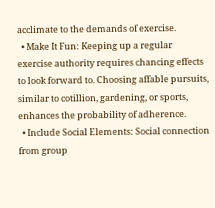acclimate to the demands of exercise.
  • Make It Fun: Keeping up a regular exercise authority requires chancing effects to look forward to. Choosing affable pursuits, similar to cotillion, gardening, or sports, enhances the probability of adherence.
  • Include Social Elements: Social connection from group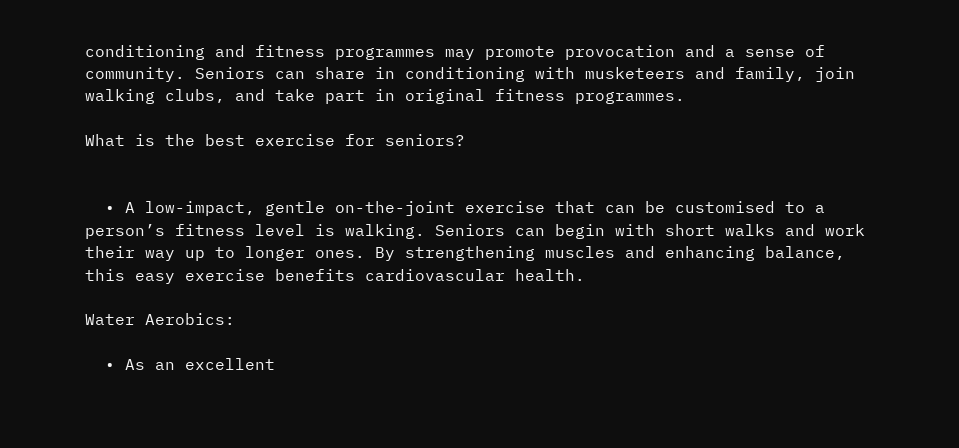conditioning and fitness programmes may promote provocation and a sense of community. Seniors can share in conditioning with musketeers and family, join walking clubs, and take part in original fitness programmes.

What is the best exercise for seniors?


  • A low-impact, gentle on-the-joint exercise that can be customised to a person’s fitness level is walking. Seniors can begin with short walks and work their way up to longer ones. By strengthening muscles and enhancing balance, this easy exercise benefits cardiovascular health.

Water Aerobics:

  • As an excellent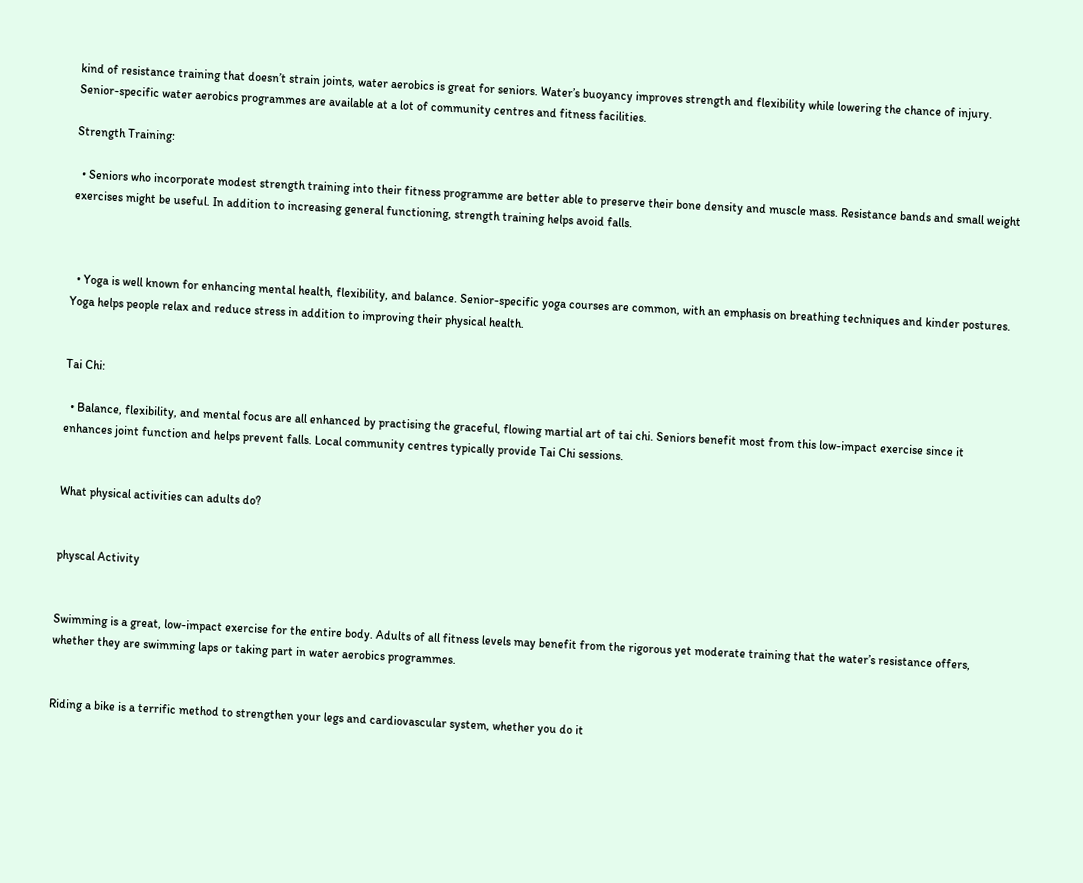kind of resistance training that doesn’t strain joints, water aerobics is great for seniors. Water’s buoyancy improves strength and flexibility while lowering the chance of injury. Senior-specific water aerobics programmes are available at a lot of community centres and fitness facilities.

Strength Training:

  • Seniors who incorporate modest strength training into their fitness programme are better able to preserve their bone density and muscle mass. Resistance bands and small weight exercises might be useful. In addition to increasing general functioning, strength training helps avoid falls.



  • Yoga is well known for enhancing mental health, flexibility, and balance. Senior-specific yoga courses are common, with an emphasis on breathing techniques and kinder postures. Yoga helps people relax and reduce stress in addition to improving their physical health.


Tai Chi:

  • Balance, flexibility, and mental focus are all enhanced by practising the graceful, flowing martial art of tai chi. Seniors benefit most from this low-impact exercise since it enhances joint function and helps prevent falls. Local community centres typically provide Tai Chi sessions.


What physical activities can adults do?


physcal Activity


Swimming is a great, low-impact exercise for the entire body. Adults of all fitness levels may benefit from the rigorous yet moderate training that the water’s resistance offers, whether they are swimming laps or taking part in water aerobics programmes.


Riding a bike is a terrific method to strengthen your legs and cardiovascular system, whether you do it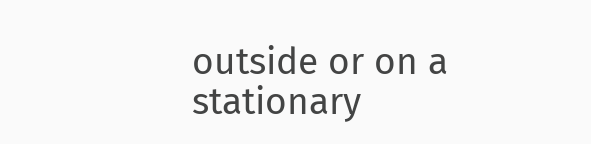outside or on a stationary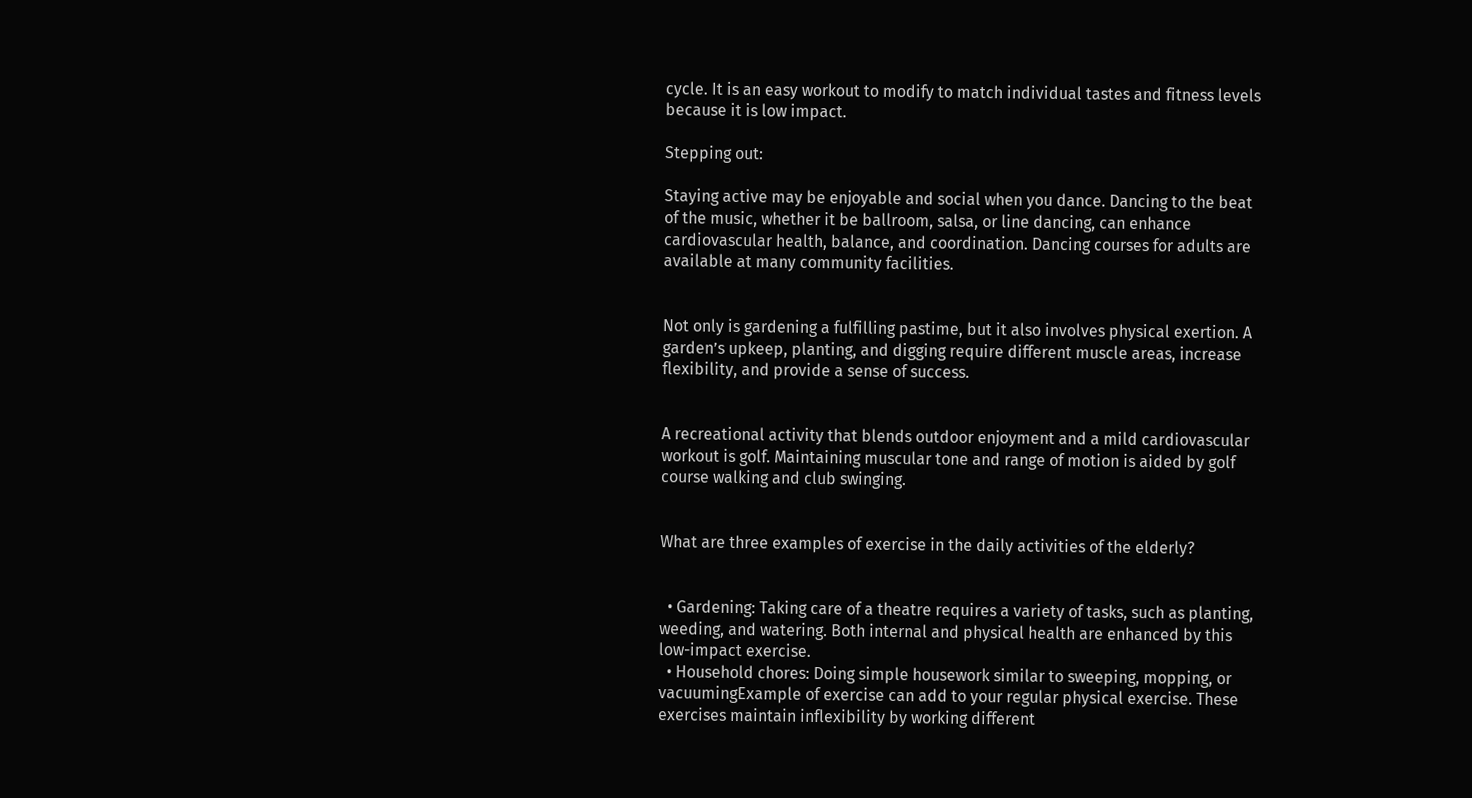cycle. It is an easy workout to modify to match individual tastes and fitness levels because it is low impact.

Stepping out:

Staying active may be enjoyable and social when you dance. Dancing to the beat of the music, whether it be ballroom, salsa, or line dancing, can enhance cardiovascular health, balance, and coordination. Dancing courses for adults are available at many community facilities.


Not only is gardening a fulfilling pastime, but it also involves physical exertion. A garden’s upkeep, planting, and digging require different muscle areas, increase flexibility, and provide a sense of success.


A recreational activity that blends outdoor enjoyment and a mild cardiovascular workout is golf. Maintaining muscular tone and range of motion is aided by golf course walking and club swinging.


What are three examples of exercise in the daily activities of the elderly?


  • Gardening: Taking care of a theatre requires a variety of tasks, such as planting, weeding, and watering. Both internal and physical health are enhanced by this low-impact exercise.
  • Household chores: Doing simple housework similar to sweeping, mopping, or vacuumingExample of exercise can add to your regular physical exercise. These exercises maintain inflexibility by working different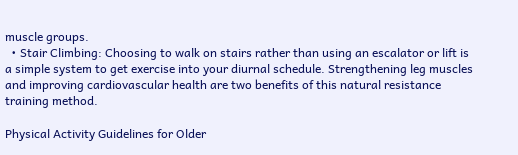muscle groups.
  • Stair Climbing: Choosing to walk on stairs rather than using an escalator or lift is a simple system to get exercise into your diurnal schedule. Strengthening leg muscles and improving cardiovascular health are two benefits of this natural resistance training method.

Physical Activity Guidelines for Older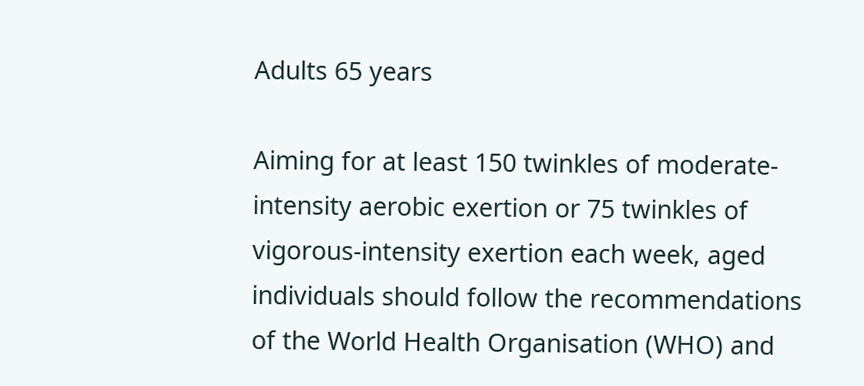Adults 65 years

Aiming for at least 150 twinkles of moderate-intensity aerobic exertion or 75 twinkles of vigorous-intensity exertion each week, aged individuals should follow the recommendations of the World Health Organisation (WHO) and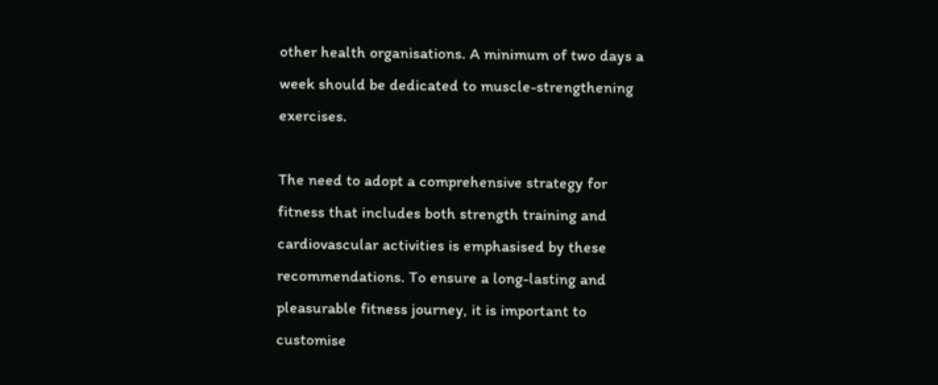other health organisations. A minimum of two days a week should be dedicated to muscle-strengthening exercises.

The need to adopt a comprehensive strategy for fitness that includes both strength training and cardiovascular activities is emphasised by these recommendations. To ensure a long-lasting and pleasurable fitness journey, it is important to customise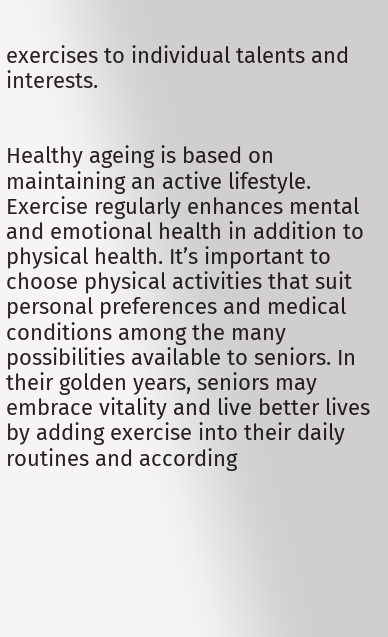exercises to individual talents and interests.


Healthy ageing is based on maintaining an active lifestyle. Exercise regularly enhances mental and emotional health in addition to physical health. It’s important to choose physical activities that suit personal preferences and medical conditions among the many possibilities available to seniors. In their golden years, seniors may embrace vitality and live better lives by adding exercise into their daily routines and according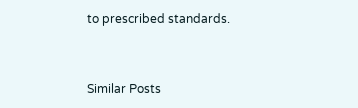to prescribed standards.


Similar Posts